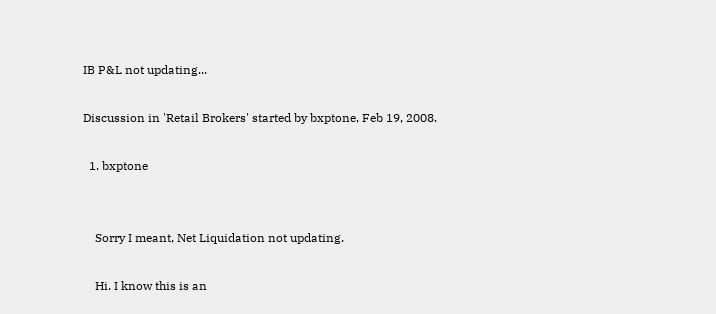IB P&L not updating...

Discussion in 'Retail Brokers' started by bxptone, Feb 19, 2008.

  1. bxptone


    Sorry I meant, Net Liquidation not updating.

    Hi. I know this is an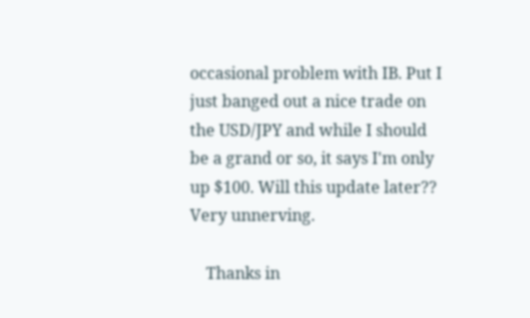occasional problem with IB. Put I just banged out a nice trade on the USD/JPY and while I should be a grand or so, it says I'm only up $100. Will this update later?? Very unnerving.

    Thanks in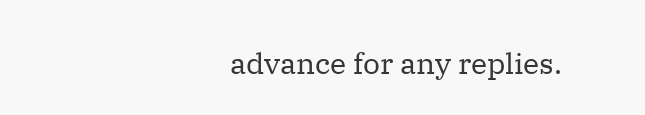advance for any replies.